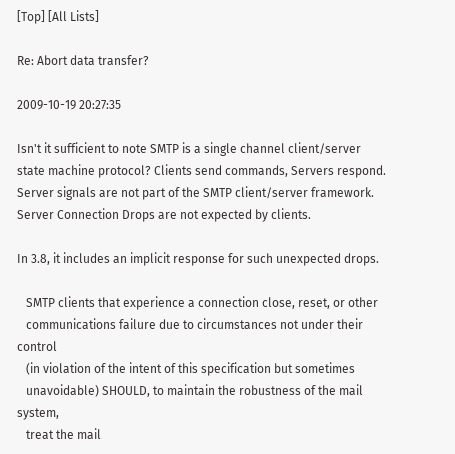[Top] [All Lists]

Re: Abort data transfer?

2009-10-19 20:27:35

Isn't it sufficient to note SMTP is a single channel client/server state machine protocol? Clients send commands, Servers respond.
Server signals are not part of the SMTP client/server framework.
Server Connection Drops are not expected by clients.

In 3.8, it includes an implicit response for such unexpected drops.

   SMTP clients that experience a connection close, reset, or other
   communications failure due to circumstances not under their control
   (in violation of the intent of this specification but sometimes
   unavoidable) SHOULD, to maintain the robustness of the mail system,
   treat the mail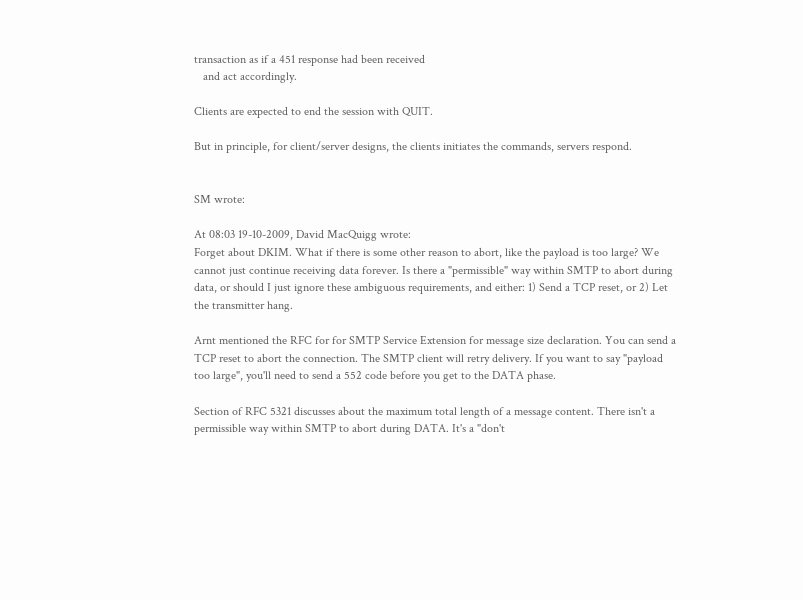transaction as if a 451 response had been received
   and act accordingly.

Clients are expected to end the session with QUIT.

But in principle, for client/server designs, the clients initiates the commands, servers respond.


SM wrote:

At 08:03 19-10-2009, David MacQuigg wrote:
Forget about DKIM. What if there is some other reason to abort, like the payload is too large? We cannot just continue receiving data forever. Is there a "permissible" way within SMTP to abort during data, or should I just ignore these ambiguous requirements, and either: 1) Send a TCP reset, or 2) Let the transmitter hang.

Arnt mentioned the RFC for for SMTP Service Extension for message size declaration. You can send a TCP reset to abort the connection. The SMTP client will retry delivery. If you want to say "payload too large", you'll need to send a 552 code before you get to the DATA phase.

Section of RFC 5321 discusses about the maximum total length of a message content. There isn't a permissible way within SMTP to abort during DATA. It's a "don't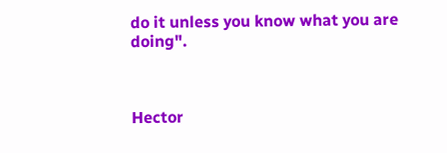do it unless you know what you are doing".



Hector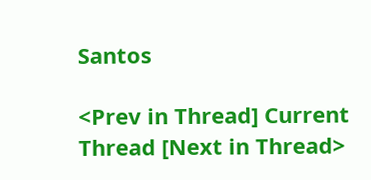Santos

<Prev in Thread] Current Thread [Next in Thread>